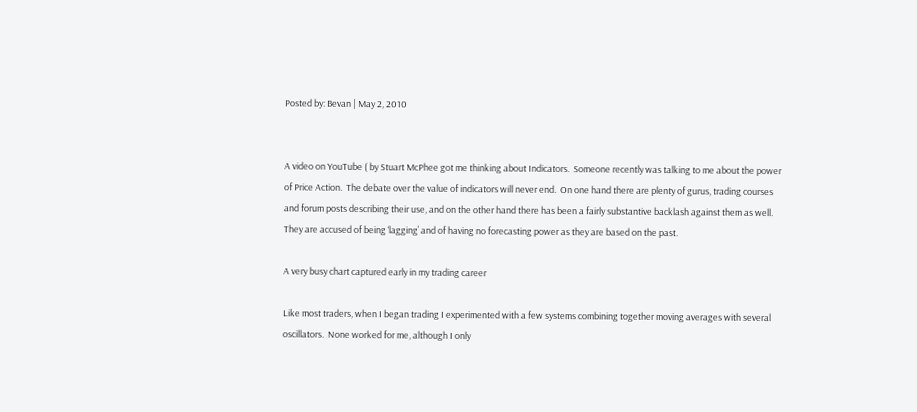Posted by: Bevan | May 2, 2010


A video on YouTube ( by Stuart McPhee got me thinking about Indicators.  Someone recently was talking to me about the power of Price Action.  The debate over the value of indicators will never end.  On one hand there are plenty of gurus, trading courses and forum posts describing their use, and on the other hand there has been a fairly substantive backlash against them as well.  They are accused of being ‘lagging’ and of having no forecasting power as they are based on the past.

A very busy chart captured early in my trading career

Like most traders, when I began trading I experimented with a few systems combining together moving averages with several oscillators.  None worked for me, although I only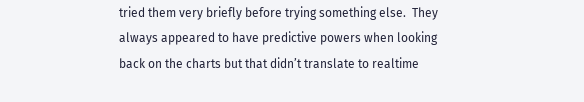tried them very briefly before trying something else.  They always appeared to have predictive powers when looking back on the charts but that didn’t translate to realtime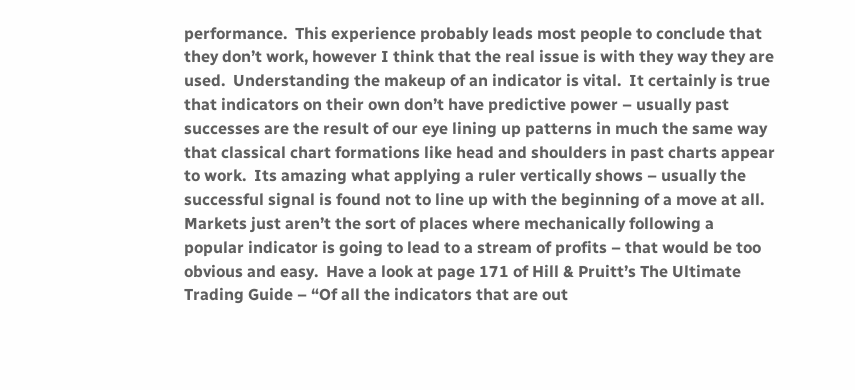performance.  This experience probably leads most people to conclude that they don’t work, however I think that the real issue is with they way they are used.  Understanding the makeup of an indicator is vital.  It certainly is true that indicators on their own don’t have predictive power – usually past successes are the result of our eye lining up patterns in much the same way that classical chart formations like head and shoulders in past charts appear to work.  Its amazing what applying a ruler vertically shows – usually the successful signal is found not to line up with the beginning of a move at all.  Markets just aren’t the sort of places where mechanically following a popular indicator is going to lead to a stream of profits – that would be too obvious and easy.  Have a look at page 171 of Hill & Pruitt’s The Ultimate Trading Guide – “Of all the indicators that are out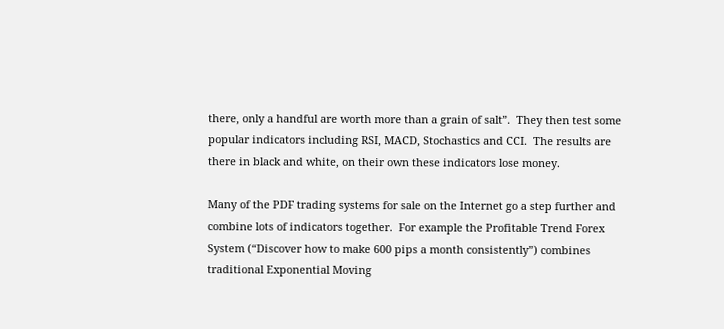there, only a handful are worth more than a grain of salt”.  They then test some popular indicators including RSI, MACD, Stochastics and CCI.  The results are there in black and white, on their own these indicators lose money.

Many of the PDF trading systems for sale on the Internet go a step further and combine lots of indicators together.  For example the Profitable Trend Forex System (“Discover how to make 600 pips a month consistently”) combines traditional Exponential Moving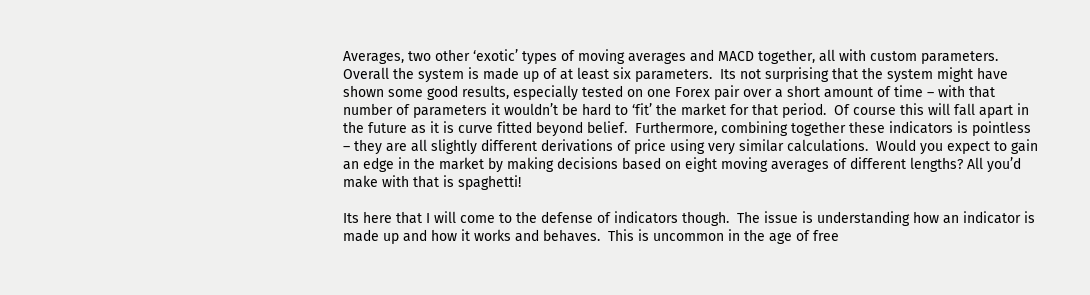Averages, two other ‘exotic’ types of moving averages and MACD together, all with custom parameters.  Overall the system is made up of at least six parameters.  Its not surprising that the system might have shown some good results, especially tested on one Forex pair over a short amount of time – with that number of parameters it wouldn’t be hard to ‘fit’ the market for that period.  Of course this will fall apart in the future as it is curve fitted beyond belief.  Furthermore, combining together these indicators is pointless – they are all slightly different derivations of price using very similar calculations.  Would you expect to gain an edge in the market by making decisions based on eight moving averages of different lengths? All you’d make with that is spaghetti!

Its here that I will come to the defense of indicators though.  The issue is understanding how an indicator is made up and how it works and behaves.  This is uncommon in the age of free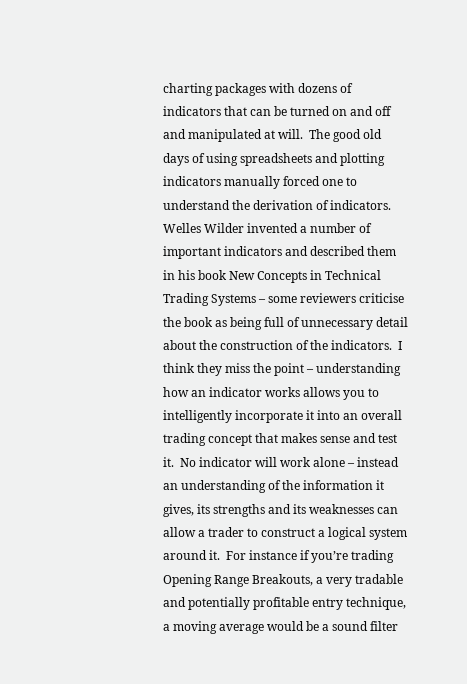charting packages with dozens of indicators that can be turned on and off and manipulated at will.  The good old days of using spreadsheets and plotting indicators manually forced one to understand the derivation of indicators.  Welles Wilder invented a number of important indicators and described them in his book New Concepts in Technical Trading Systems – some reviewers criticise the book as being full of unnecessary detail about the construction of the indicators.  I think they miss the point – understanding how an indicator works allows you to intelligently incorporate it into an overall trading concept that makes sense and test it.  No indicator will work alone – instead an understanding of the information it gives, its strengths and its weaknesses can allow a trader to construct a logical system around it.  For instance if you’re trading Opening Range Breakouts, a very tradable and potentially profitable entry technique, a moving average would be a sound filter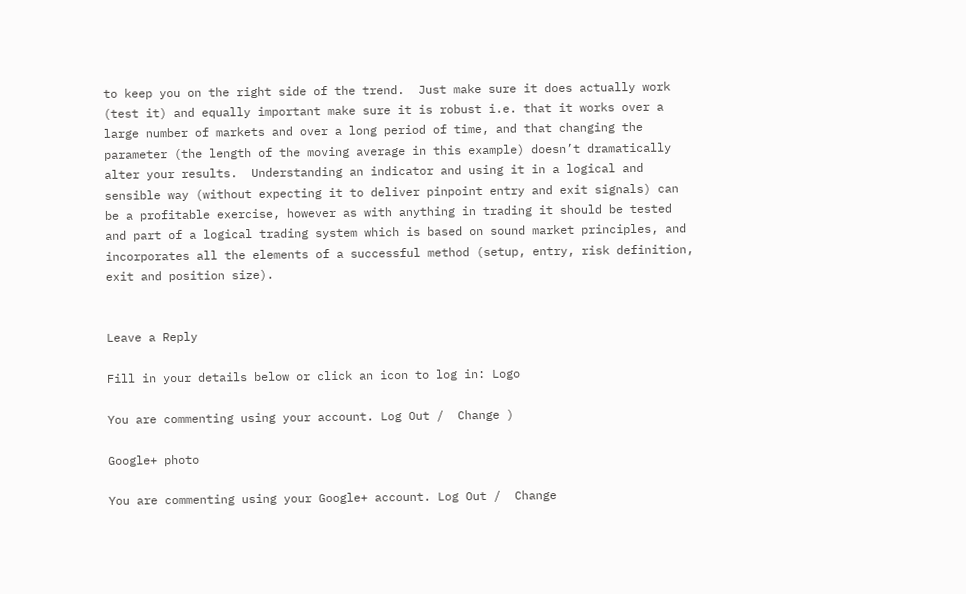to keep you on the right side of the trend.  Just make sure it does actually work (test it) and equally important make sure it is robust i.e. that it works over a large number of markets and over a long period of time, and that changing the parameter (the length of the moving average in this example) doesn’t dramatically alter your results.  Understanding an indicator and using it in a logical and sensible way (without expecting it to deliver pinpoint entry and exit signals) can be a profitable exercise, however as with anything in trading it should be tested and part of a logical trading system which is based on sound market principles, and incorporates all the elements of a successful method (setup, entry, risk definition, exit and position size).


Leave a Reply

Fill in your details below or click an icon to log in: Logo

You are commenting using your account. Log Out /  Change )

Google+ photo

You are commenting using your Google+ account. Log Out /  Change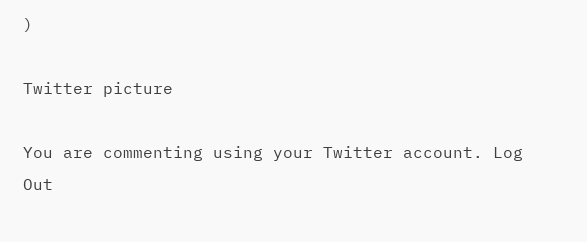)

Twitter picture

You are commenting using your Twitter account. Log Out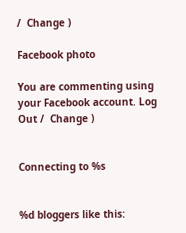/  Change )

Facebook photo

You are commenting using your Facebook account. Log Out /  Change )


Connecting to %s


%d bloggers like this: